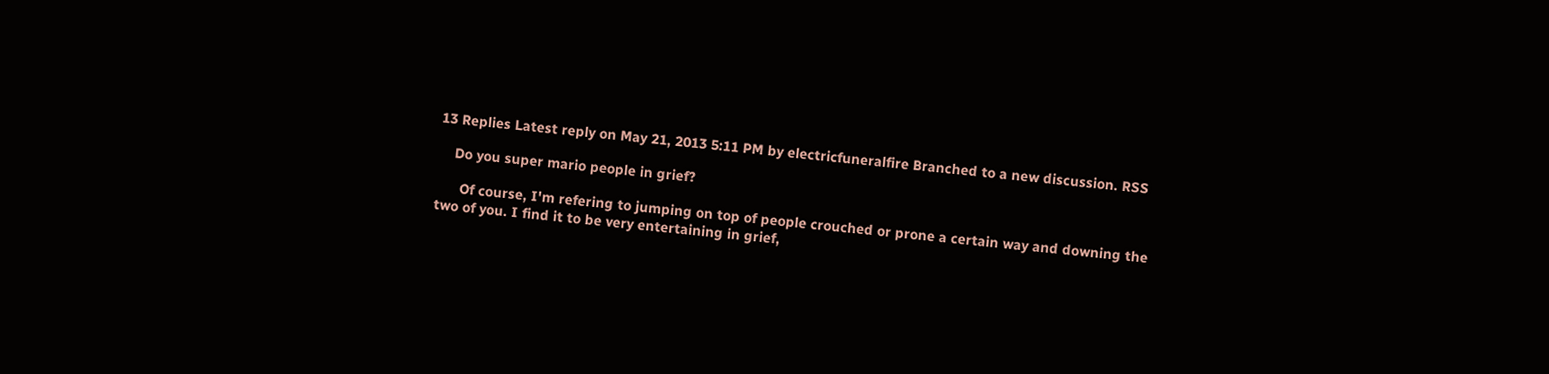13 Replies Latest reply on May 21, 2013 5:11 PM by electricfuneralfire Branched to a new discussion. RSS

    Do you super mario people in grief?

      Of course, I'm refering to jumping on top of people crouched or prone a certain way and downing the two of you. I find it to be very entertaining in grief,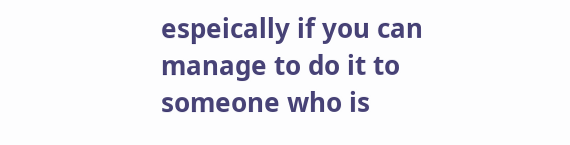espeically if you can manage to do it to someone who is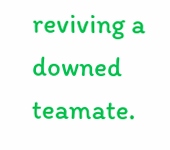reviving a downed teamate.